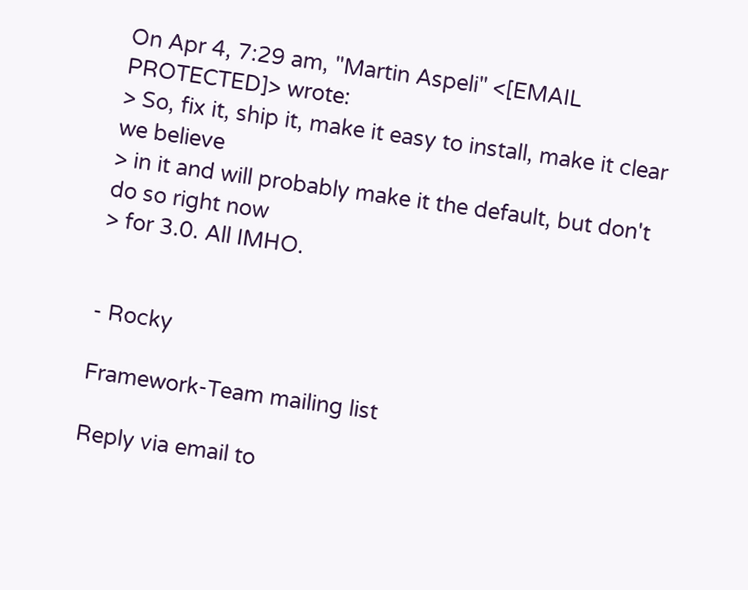On Apr 4, 7:29 am, "Martin Aspeli" <[EMAIL PROTECTED]> wrote:
> So, fix it, ship it, make it easy to install, make it clear we believe
> in it and will probably make it the default, but don't do so right now
> for 3.0. All IMHO.


- Rocky

Framework-Team mailing list

Reply via email to